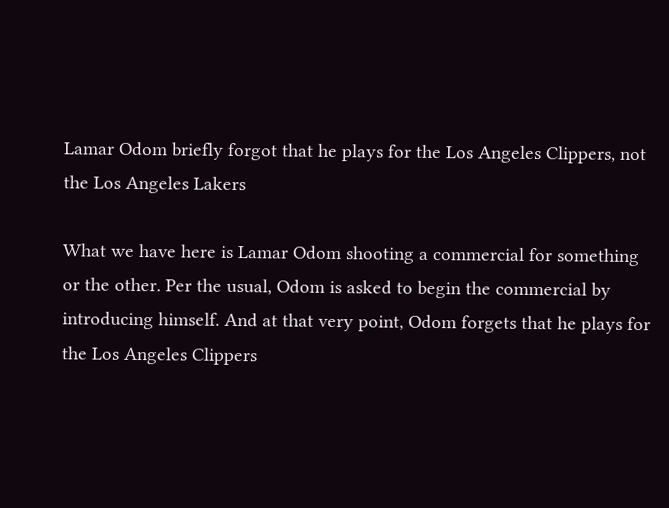Lamar Odom briefly forgot that he plays for the Los Angeles Clippers, not the Los Angeles Lakers

What we have here is Lamar Odom shooting a commercial for something or the other. Per the usual, Odom is asked to begin the commercial by introducing himself. And at that very point, Odom forgets that he plays for the Los Angeles Clippers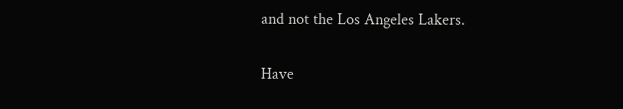and not the Los Angeles Lakers.

Have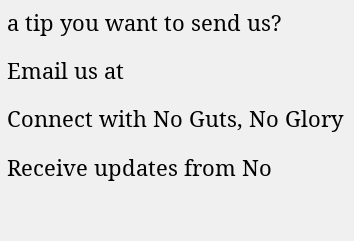a tip you want to send us?

Email us at

Connect with No Guts, No Glory

Receive updates from No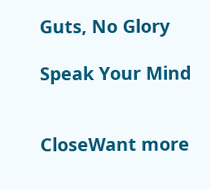Guts, No Glory

Speak Your Mind


CloseWant more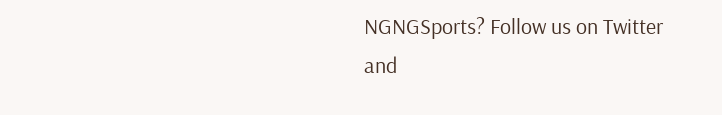NGNGSports? Follow us on Twitter and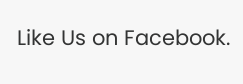Like Us on Facebook.